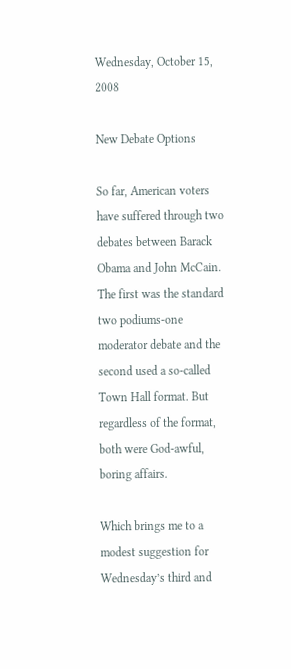Wednesday, October 15, 2008

New Debate Options

So far, American voters have suffered through two debates between Barack Obama and John McCain. The first was the standard two podiums-one moderator debate and the second used a so-called Town Hall format. But regardless of the format, both were God-awful, boring affairs.

Which brings me to a modest suggestion for Wednesday’s third and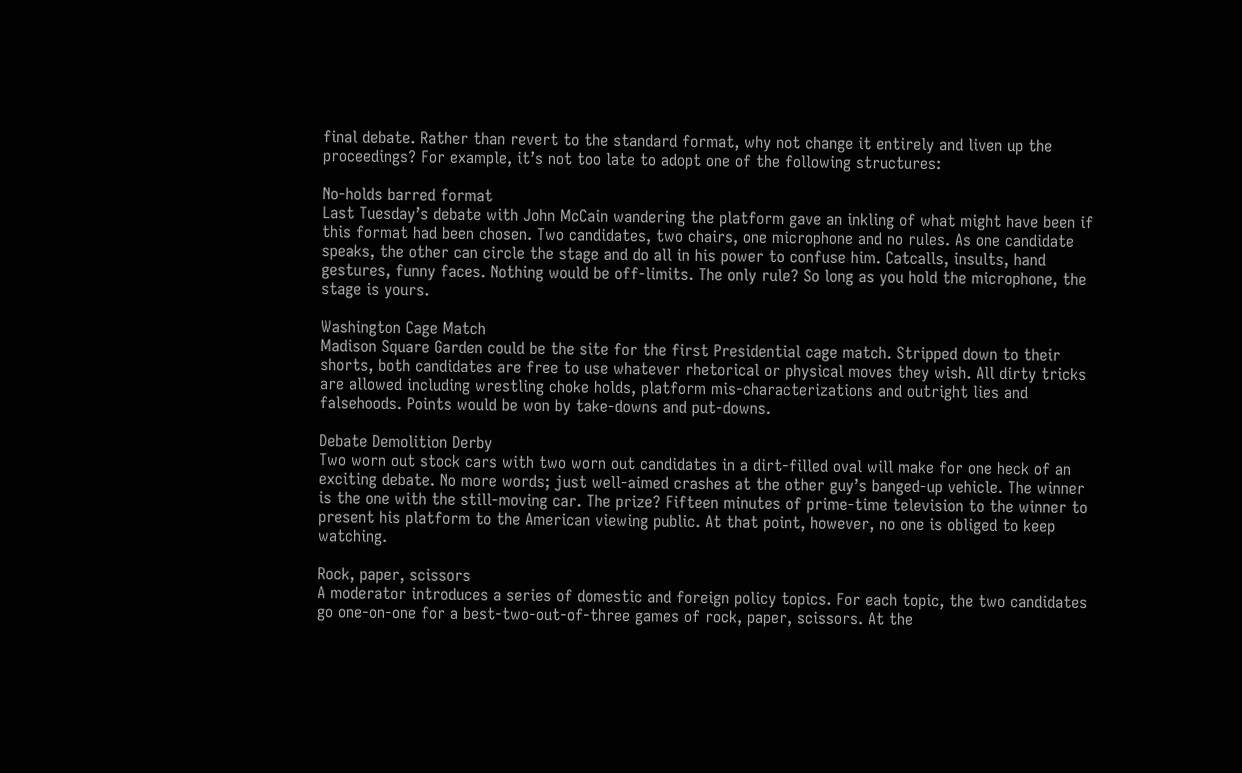final debate. Rather than revert to the standard format, why not change it entirely and liven up the proceedings? For example, it’s not too late to adopt one of the following structures:

No-holds barred format
Last Tuesday’s debate with John McCain wandering the platform gave an inkling of what might have been if this format had been chosen. Two candidates, two chairs, one microphone and no rules. As one candidate speaks, the other can circle the stage and do all in his power to confuse him. Catcalls, insults, hand gestures, funny faces. Nothing would be off-limits. The only rule? So long as you hold the microphone, the stage is yours.

Washington Cage Match
Madison Square Garden could be the site for the first Presidential cage match. Stripped down to their shorts, both candidates are free to use whatever rhetorical or physical moves they wish. All dirty tricks are allowed including wrestling choke holds, platform mis-characterizations and outright lies and falsehoods. Points would be won by take-downs and put-downs.

Debate Demolition Derby
Two worn out stock cars with two worn out candidates in a dirt-filled oval will make for one heck of an exciting debate. No more words; just well-aimed crashes at the other guy’s banged-up vehicle. The winner is the one with the still-moving car. The prize? Fifteen minutes of prime-time television to the winner to present his platform to the American viewing public. At that point, however, no one is obliged to keep watching.

Rock, paper, scissors
A moderator introduces a series of domestic and foreign policy topics. For each topic, the two candidates go one-on-one for a best-two-out-of-three games of rock, paper, scissors. At the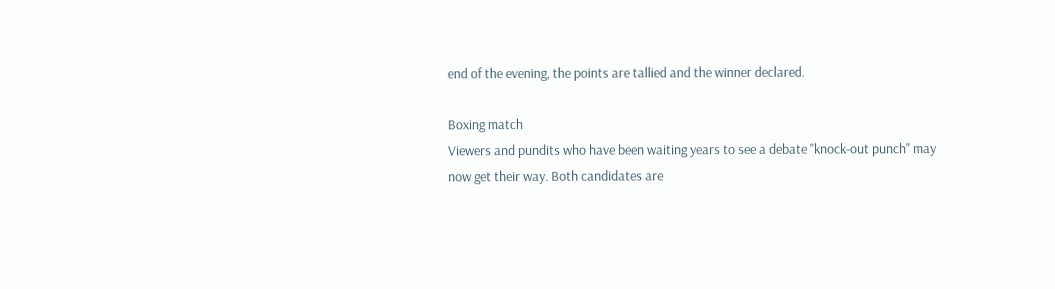end of the evening, the points are tallied and the winner declared.

Boxing match
Viewers and pundits who have been waiting years to see a debate "knock-out punch" may now get their way. Both candidates are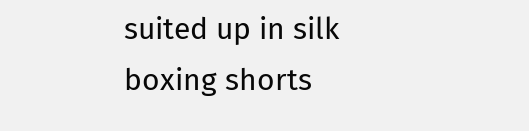suited up in silk boxing shorts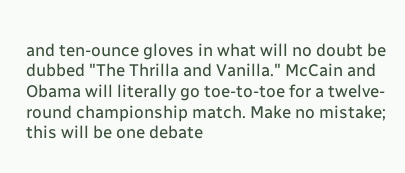and ten-ounce gloves in what will no doubt be dubbed "The Thrilla and Vanilla." McCain and Obama will literally go toe-to-toe for a twelve-round championship match. Make no mistake; this will be one debate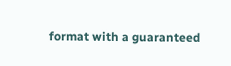format with a guaranteed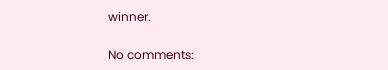winner.

No comments: